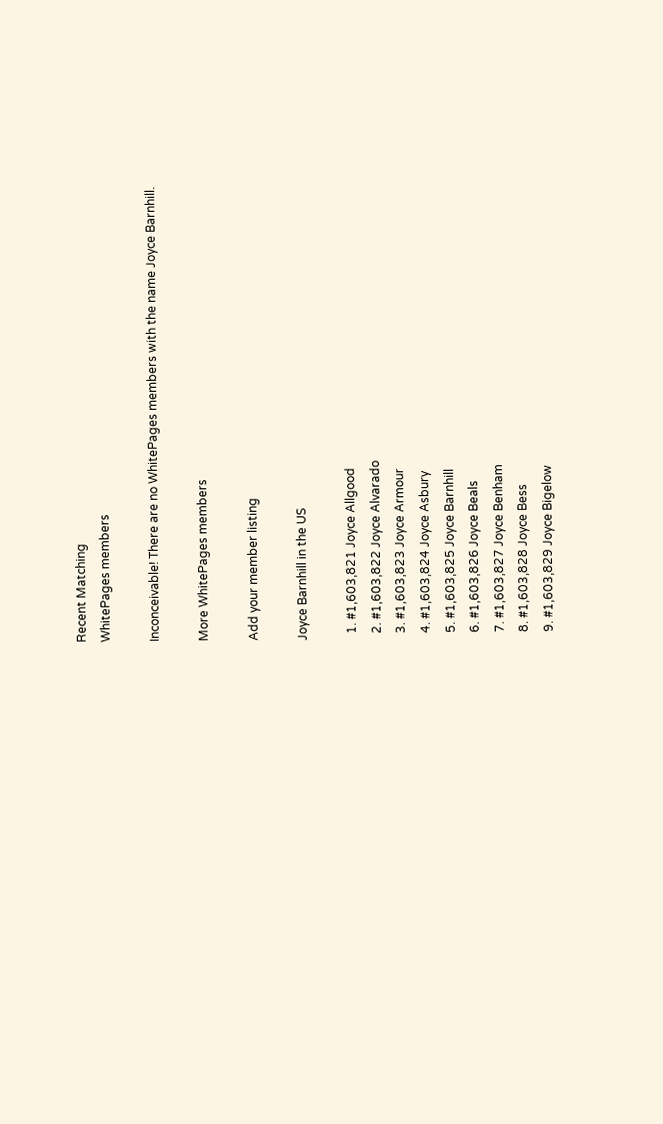Recent Matching
WhitePages members

Inconceivable! There are no WhitePages members with the name Joyce Barnhill.

More WhitePages members

Add your member listing

Joyce Barnhill in the US

  1. #1,603,821 Joyce Allgood
  2. #1,603,822 Joyce Alvarado
  3. #1,603,823 Joyce Armour
  4. #1,603,824 Joyce Asbury
  5. #1,603,825 Joyce Barnhill
  6. #1,603,826 Joyce Beals
  7. #1,603,827 Joyce Benham
  8. #1,603,828 Joyce Bess
  9. #1,603,829 Joyce Bigelow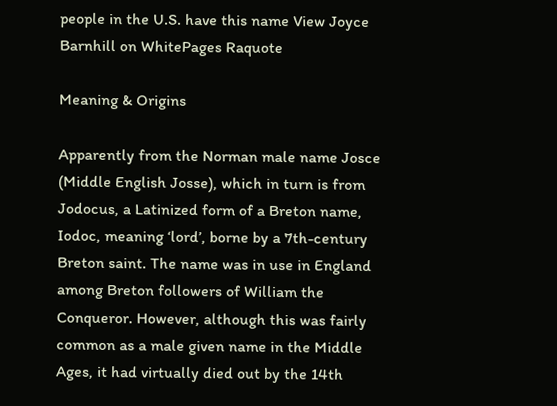people in the U.S. have this name View Joyce Barnhill on WhitePages Raquote

Meaning & Origins

Apparently from the Norman male name Josce (Middle English Josse), which in turn is from Jodocus, a Latinized form of a Breton name, Iodoc, meaning ‘lord’, borne by a 7th-century Breton saint. The name was in use in England among Breton followers of William the Conqueror. However, although this was fairly common as a male given name in the Middle Ages, it had virtually died out by the 14th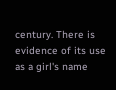century. There is evidence of its use as a girl's name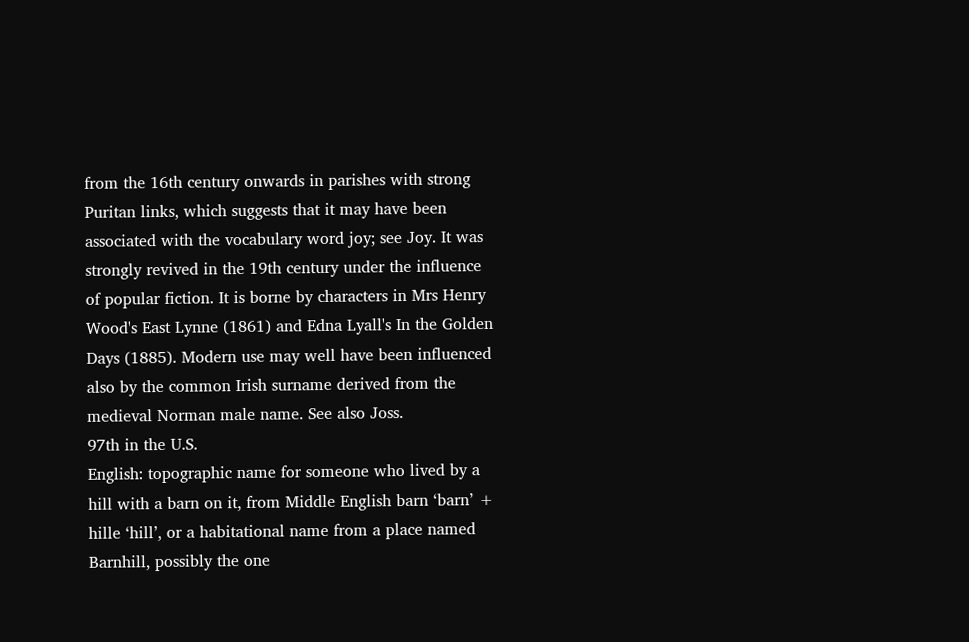from the 16th century onwards in parishes with strong Puritan links, which suggests that it may have been associated with the vocabulary word joy; see Joy. It was strongly revived in the 19th century under the influence of popular fiction. It is borne by characters in Mrs Henry Wood's East Lynne (1861) and Edna Lyall's In the Golden Days (1885). Modern use may well have been influenced also by the common Irish surname derived from the medieval Norman male name. See also Joss.
97th in the U.S.
English: topographic name for someone who lived by a hill with a barn on it, from Middle English barn ‘barn’ + hille ‘hill’, or a habitational name from a place named Barnhill, possibly the one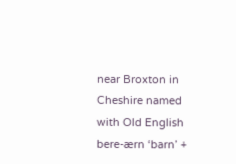near Broxton in Cheshire named with Old English bere-ærn ‘barn’ +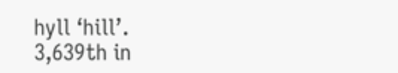hyll ‘hill’.
3,639th in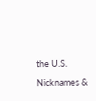the U.S.

Nicknames &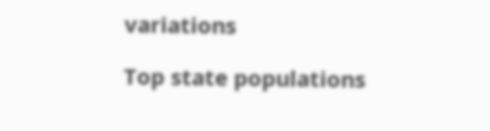variations

Top state populations